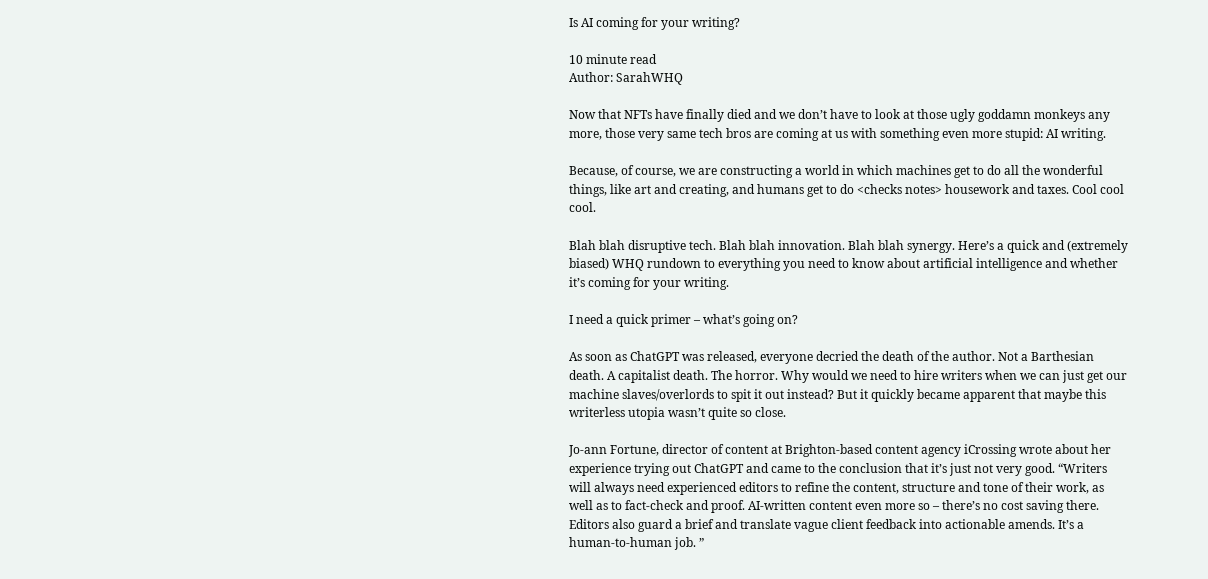Is AI coming for your writing?

10 minute read
Author: SarahWHQ

Now that NFTs have finally died and we don’t have to look at those ugly goddamn monkeys any more, those very same tech bros are coming at us with something even more stupid: AI writing.

Because, of course, we are constructing a world in which machines get to do all the wonderful things, like art and creating, and humans get to do <checks notes> housework and taxes. Cool cool cool.

Blah blah disruptive tech. Blah blah innovation. Blah blah synergy. Here’s a quick and (extremely biased) WHQ rundown to everything you need to know about artificial intelligence and whether it’s coming for your writing.

I need a quick primer – what’s going on?

As soon as ChatGPT was released, everyone decried the death of the author. Not a Barthesian death. A capitalist death. The horror. Why would we need to hire writers when we can just get our machine slaves/overlords to spit it out instead? But it quickly became apparent that maybe this writerless utopia wasn’t quite so close.

Jo-ann Fortune, director of content at Brighton-based content agency iCrossing wrote about her experience trying out ChatGPT and came to the conclusion that it’s just not very good. “Writers will always need experienced editors to refine the content, structure and tone of their work, as well as to fact-check and proof. AI-written content even more so – there’s no cost saving there. Editors also guard a brief and translate vague client feedback into actionable amends. It’s a human-to-human job. ”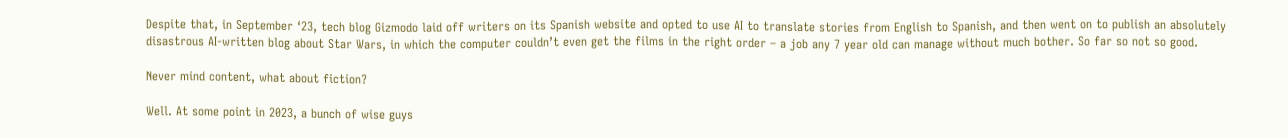Despite that, in September ‘23, tech blog Gizmodo laid off writers on its Spanish website and opted to use AI to translate stories from English to Spanish, and then went on to publish an absolutely disastrous AI-written blog about Star Wars, in which the computer couldn’t even get the films in the right order – a job any 7 year old can manage without much bother. So far so not so good.

Never mind content, what about fiction?

Well. At some point in 2023, a bunch of wise guys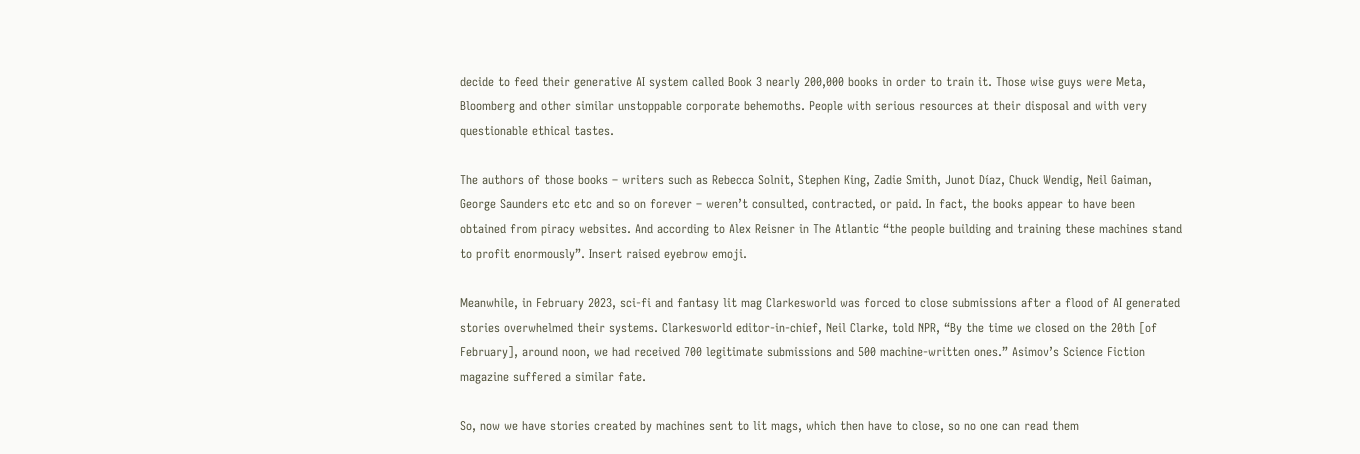decide to feed their generative AI system called Book 3 nearly 200,000 books in order to train it. Those wise guys were Meta, Bloomberg and other similar unstoppable corporate behemoths. People with serious resources at their disposal and with very questionable ethical tastes.

The authors of those books – writers such as Rebecca Solnit, Stephen King, Zadie Smith, Junot Díaz, Chuck Wendig, Neil Gaiman, George Saunders etc etc and so on forever – weren’t consulted, contracted, or paid. In fact, the books appear to have been obtained from piracy websites. And according to Alex Reisner in The Atlantic “the people building and training these machines stand to profit enormously”. Insert raised eyebrow emoji.

Meanwhile, in February 2023, sci-fi and fantasy lit mag Clarkesworld was forced to close submissions after a flood of AI generated stories overwhelmed their systems. Clarkesworld editor-in-chief, Neil Clarke, told NPR, “By the time we closed on the 20th [of February], around noon, we had received 700 legitimate submissions and 500 machine-written ones.” Asimov’s Science Fiction magazine suffered a similar fate.

So, now we have stories created by machines sent to lit mags, which then have to close, so no one can read them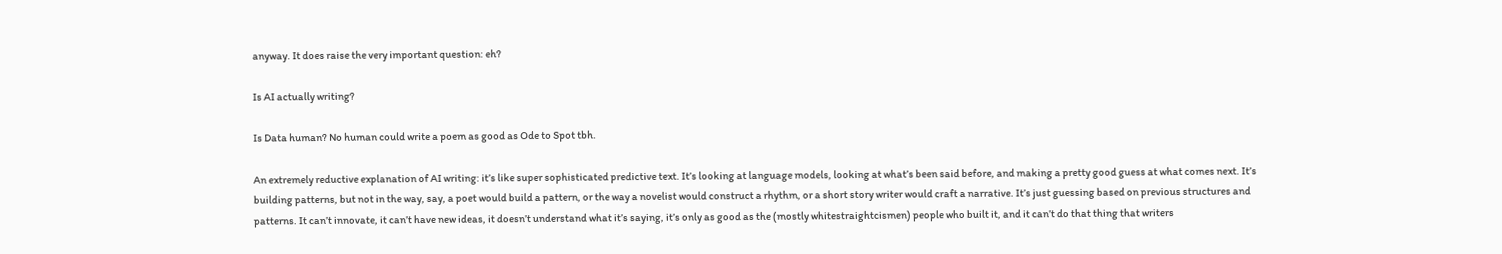anyway. It does raise the very important question: eh?

Is AI actually writing?

Is Data human? No human could write a poem as good as Ode to Spot tbh.

An extremely reductive explanation of AI writing: it’s like super sophisticated predictive text. It’s looking at language models, looking at what’s been said before, and making a pretty good guess at what comes next. It’s building patterns, but not in the way, say, a poet would build a pattern, or the way a novelist would construct a rhythm, or a short story writer would craft a narrative. It’s just guessing based on previous structures and patterns. It can’t innovate, it can’t have new ideas, it doesn’t understand what it’s saying, it’s only as good as the (mostly whitestraightcismen) people who built it, and it can’t do that thing that writers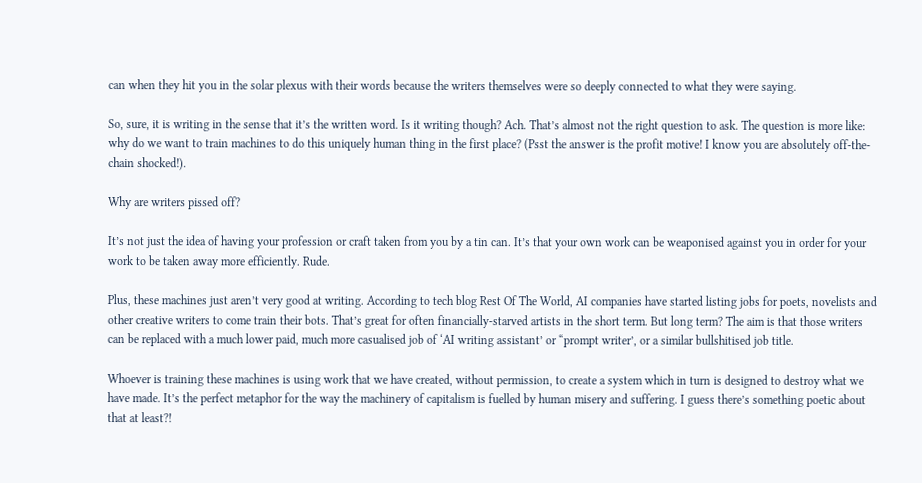can when they hit you in the solar plexus with their words because the writers themselves were so deeply connected to what they were saying.

So, sure, it is writing in the sense that it’s the written word. Is it writing though? Ach. That’s almost not the right question to ask. The question is more like: why do we want to train machines to do this uniquely human thing in the first place? (Psst the answer is the profit motive! I know you are absolutely off-the-chain shocked!).

Why are writers pissed off?

It’s not just the idea of having your profession or craft taken from you by a tin can. It’s that your own work can be weaponised against you in order for your work to be taken away more efficiently. Rude.

Plus, these machines just aren’t very good at writing. According to tech blog Rest Of The World, AI companies have started listing jobs for poets, novelists and other creative writers to come train their bots. That’s great for often financially-starved artists in the short term. But long term? The aim is that those writers can be replaced with a much lower paid, much more casualised job of ‘AI writing assistant’ or “prompt writer’, or a similar bullshitised job title.

Whoever is training these machines is using work that we have created, without permission, to create a system which in turn is designed to destroy what we have made. It’s the perfect metaphor for the way the machinery of capitalism is fuelled by human misery and suffering. I guess there’s something poetic about that at least?!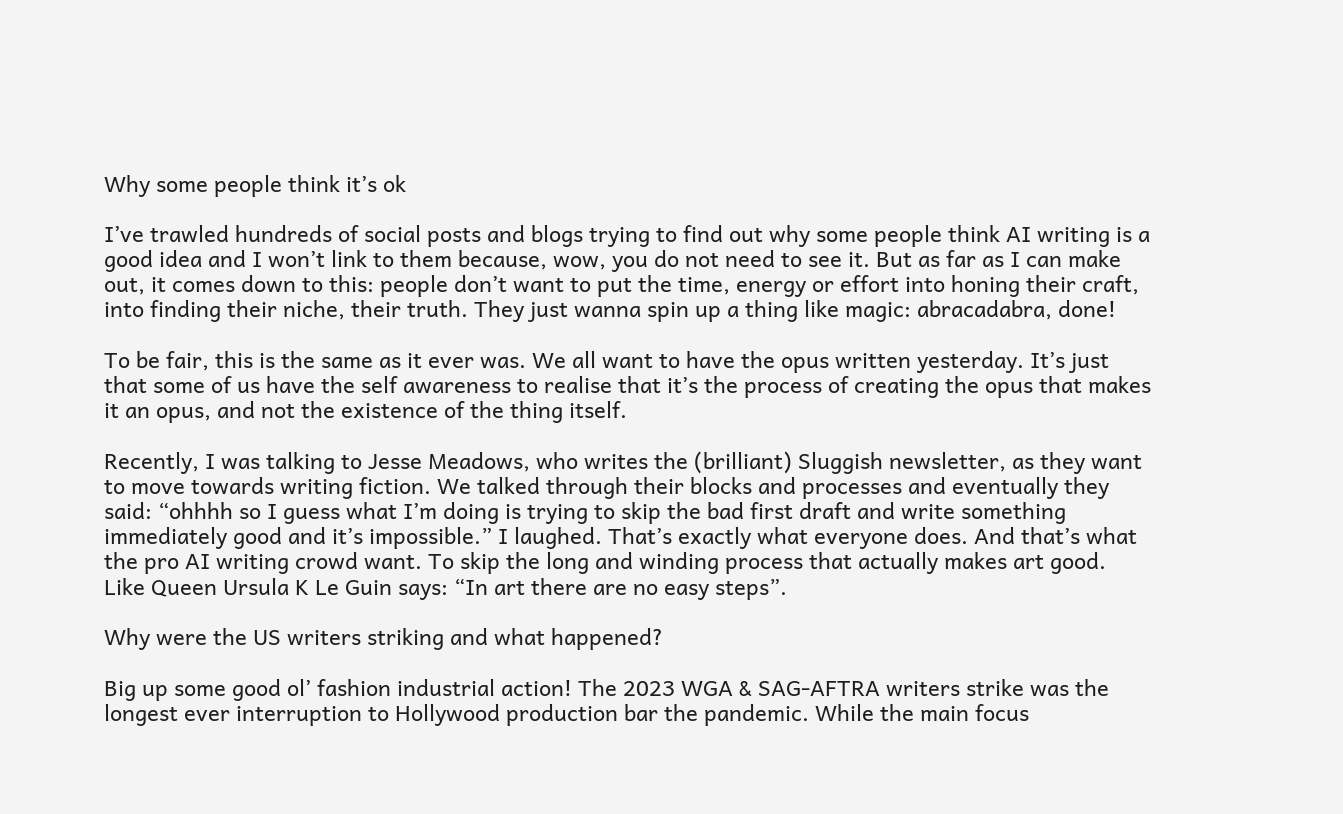Why some people think it’s ok

I’ve trawled hundreds of social posts and blogs trying to find out why some people think AI writing is a good idea and I won’t link to them because, wow, you do not need to see it. But as far as I can make out, it comes down to this: people don’t want to put the time, energy or effort into honing their craft, into finding their niche, their truth. They just wanna spin up a thing like magic: abracadabra, done!

To be fair, this is the same as it ever was. We all want to have the opus written yesterday. It’s just that some of us have the self awareness to realise that it’s the process of creating the opus that makes it an opus, and not the existence of the thing itself.

Recently, I was talking to Jesse Meadows, who writes the (brilliant) Sluggish newsletter, as they want to move towards writing fiction. We talked through their blocks and processes and eventually they said: “ohhhh so I guess what I’m doing is trying to skip the bad first draft and write something immediately good and it’s impossible.” I laughed. That’s exactly what everyone does. And that’s what the pro AI writing crowd want. To skip the long and winding process that actually makes art good. Like Queen Ursula K Le Guin says: “In art there are no easy steps”.

Why were the US writers striking and what happened?

Big up some good ol’ fashion industrial action! The 2023 WGA & SAG-AFTRA writers strike was the longest ever interruption to Hollywood production bar the pandemic. While the main focus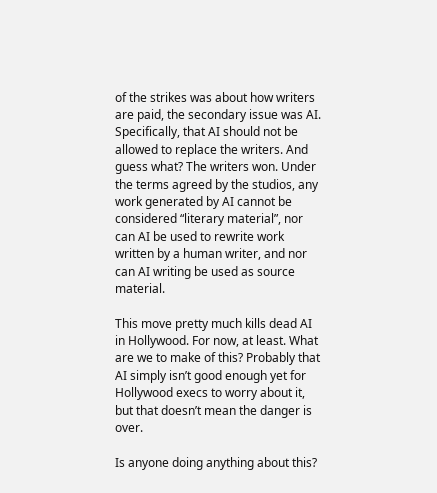of the strikes was about how writers are paid, the secondary issue was AI. Specifically, that AI should not be allowed to replace the writers. And guess what? The writers won. Under the terms agreed by the studios, any work generated by AI cannot be considered “literary material”, nor can AI be used to rewrite work written by a human writer, and nor can AI writing be used as source material.

This move pretty much kills dead AI in Hollywood. For now, at least. What are we to make of this? Probably that AI simply isn’t good enough yet for Hollywood execs to worry about it, but that doesn’t mean the danger is over.

Is anyone doing anything about this?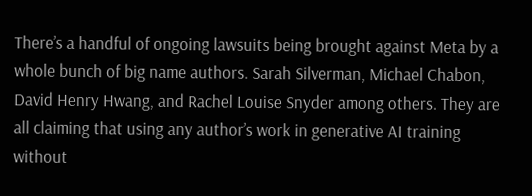There’s a handful of ongoing lawsuits being brought against Meta by a whole bunch of big name authors. Sarah Silverman, Michael Chabon, David Henry Hwang, and Rachel Louise Snyder among others. They are all claiming that using any author’s work in generative AI training without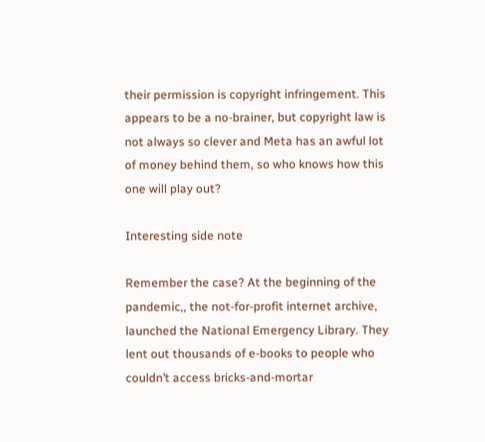their permission is copyright infringement. This appears to be a no-brainer, but copyright law is not always so clever and Meta has an awful lot of money behind them, so who knows how this one will play out?

Interesting side note

Remember the case? At the beginning of the pandemic,, the not-for-profit internet archive, launched the National Emergency Library. They lent out thousands of e-books to people who couldn’t access bricks-and-mortar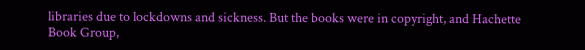libraries due to lockdowns and sickness. But the books were in copyright, and Hachette Book Group,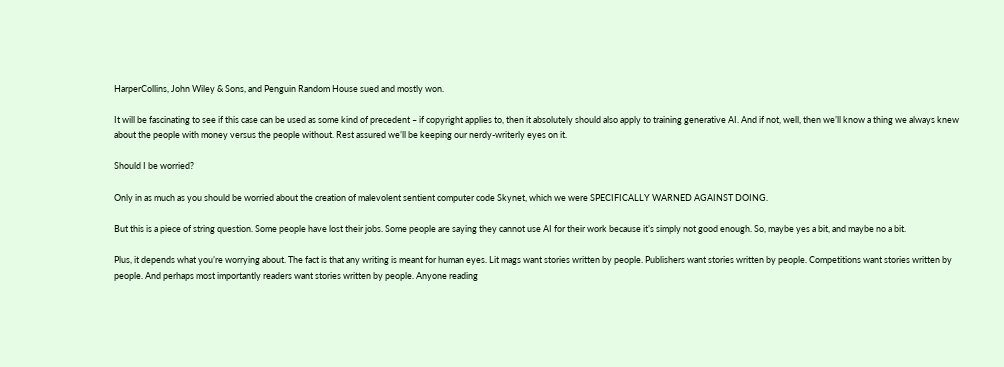HarperCollins, John Wiley & Sons, and Penguin Random House sued and mostly won.

It will be fascinating to see if this case can be used as some kind of precedent – if copyright applies to, then it absolutely should also apply to training generative AI. And if not, well, then we’ll know a thing we always knew about the people with money versus the people without. Rest assured we’ll be keeping our nerdy-writerly eyes on it.

Should I be worried?

Only in as much as you should be worried about the creation of malevolent sentient computer code Skynet, which we were SPECIFICALLY WARNED AGAINST DOING.

But this is a piece of string question. Some people have lost their jobs. Some people are saying they cannot use AI for their work because it’s simply not good enough. So, maybe yes a bit, and maybe no a bit.

Plus, it depends what you’re worrying about. The fact is that any writing is meant for human eyes. Lit mags want stories written by people. Publishers want stories written by people. Competitions want stories written by people. And perhaps most importantly readers want stories written by people. Anyone reading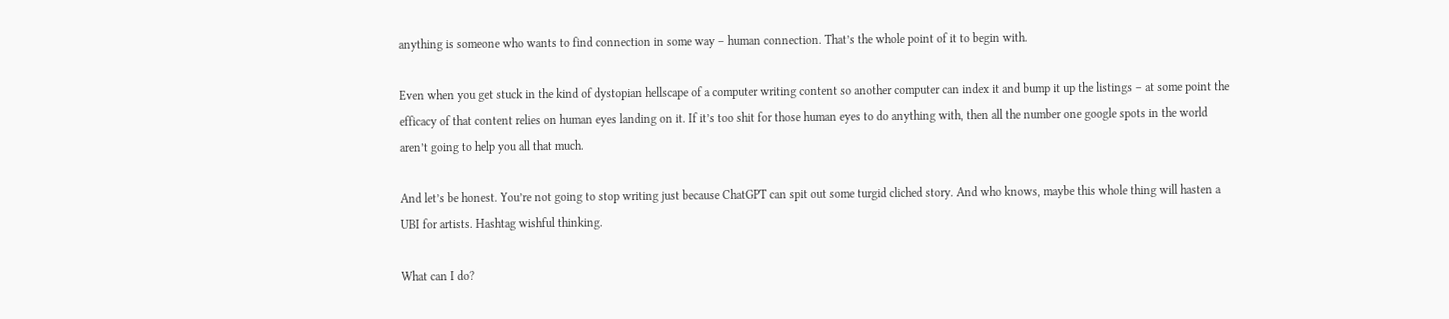anything is someone who wants to find connection in some way – human connection. That’s the whole point of it to begin with.

Even when you get stuck in the kind of dystopian hellscape of a computer writing content so another computer can index it and bump it up the listings – at some point the efficacy of that content relies on human eyes landing on it. If it’s too shit for those human eyes to do anything with, then all the number one google spots in the world aren’t going to help you all that much.

And let’s be honest. You’re not going to stop writing just because ChatGPT can spit out some turgid cliched story. And who knows, maybe this whole thing will hasten a UBI for artists. Hashtag wishful thinking.

What can I do?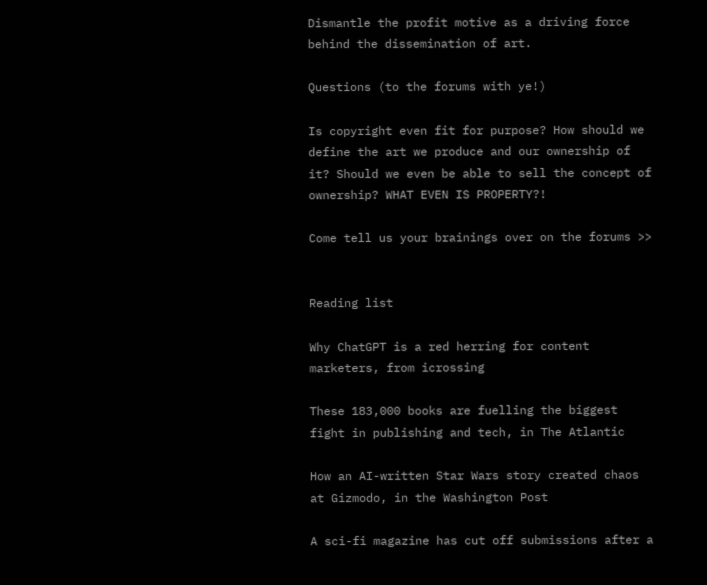Dismantle the profit motive as a driving force behind the dissemination of art.

Questions (to the forums with ye!)

Is copyright even fit for purpose? How should we define the art we produce and our ownership of it? Should we even be able to sell the concept of ownership? WHAT EVEN IS PROPERTY?!

Come tell us your brainings over on the forums >>


Reading list

Why ChatGPT is a red herring for content marketers, from icrossing

These 183,000 books are fuelling the biggest fight in publishing and tech, in The Atlantic

How an AI-written Star Wars story created chaos at Gizmodo, in the Washington Post

A sci-fi magazine has cut off submissions after a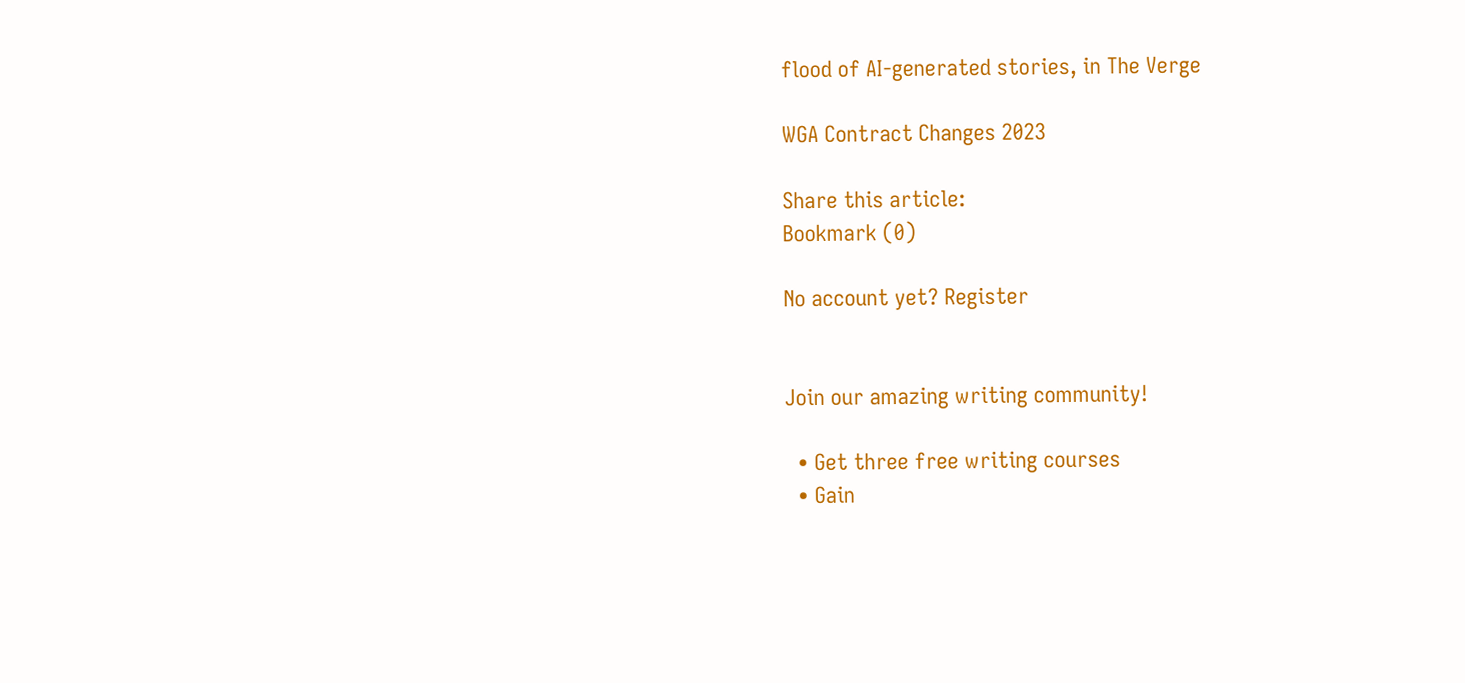flood of AI-generated stories, in The Verge

WGA Contract Changes 2023

Share this article:
Bookmark (0)

No account yet? Register


Join our amazing writing community!

  • Get three free writing courses
  • Gain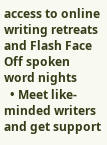access to online writing retreats and Flash Face Off spoken word nights
  • Meet like-minded writers and get support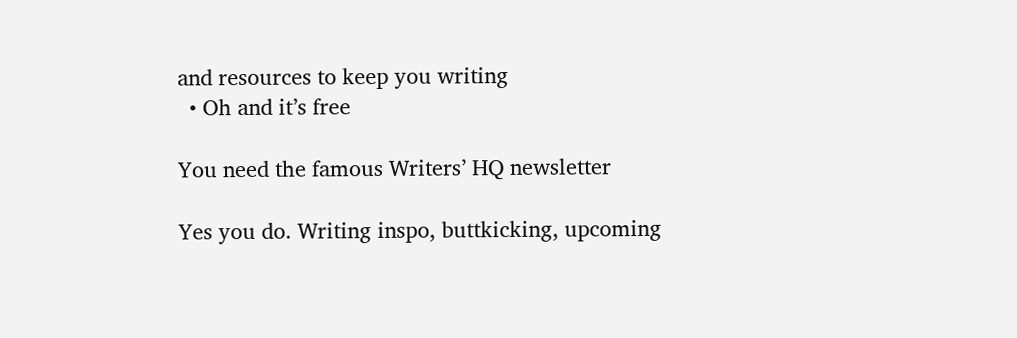and resources to keep you writing
  • Oh and it’s free

You need the famous Writers’ HQ newsletter

Yes you do. Writing inspo, buttkicking, upcoming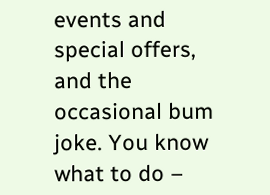events and special offers, and the occasional bum joke. You know what to do –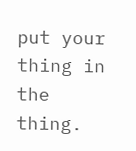put your thing in the thing.